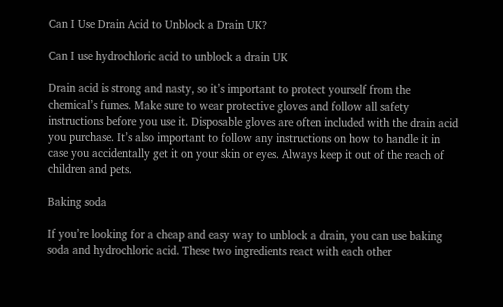Can I Use Drain Acid to Unblock a Drain UK?

Can I use hydrochloric acid to unblock a drain UK

Drain acid is strong and nasty, so it’s important to protect yourself from the chemical’s fumes. Make sure to wear protective gloves and follow all safety instructions before you use it. Disposable gloves are often included with the drain acid you purchase. It’s also important to follow any instructions on how to handle it in case you accidentally get it on your skin or eyes. Always keep it out of the reach of children and pets.

Baking soda

If you’re looking for a cheap and easy way to unblock a drain, you can use baking soda and hydrochloric acid. These two ingredients react with each other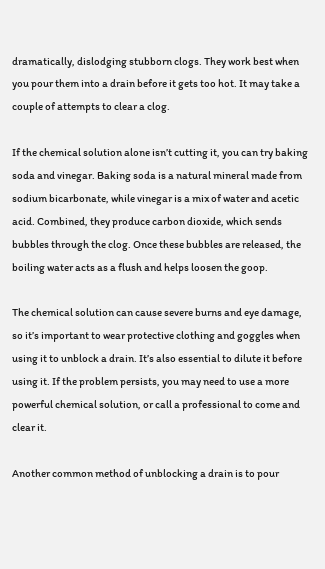dramatically, dislodging stubborn clogs. They work best when you pour them into a drain before it gets too hot. It may take a couple of attempts to clear a clog.

If the chemical solution alone isn’t cutting it, you can try baking soda and vinegar. Baking soda is a natural mineral made from sodium bicarbonate, while vinegar is a mix of water and acetic acid. Combined, they produce carbon dioxide, which sends bubbles through the clog. Once these bubbles are released, the boiling water acts as a flush and helps loosen the goop.

The chemical solution can cause severe burns and eye damage, so it’s important to wear protective clothing and goggles when using it to unblock a drain. It’s also essential to dilute it before using it. If the problem persists, you may need to use a more powerful chemical solution, or call a professional to come and clear it.

Another common method of unblocking a drain is to pour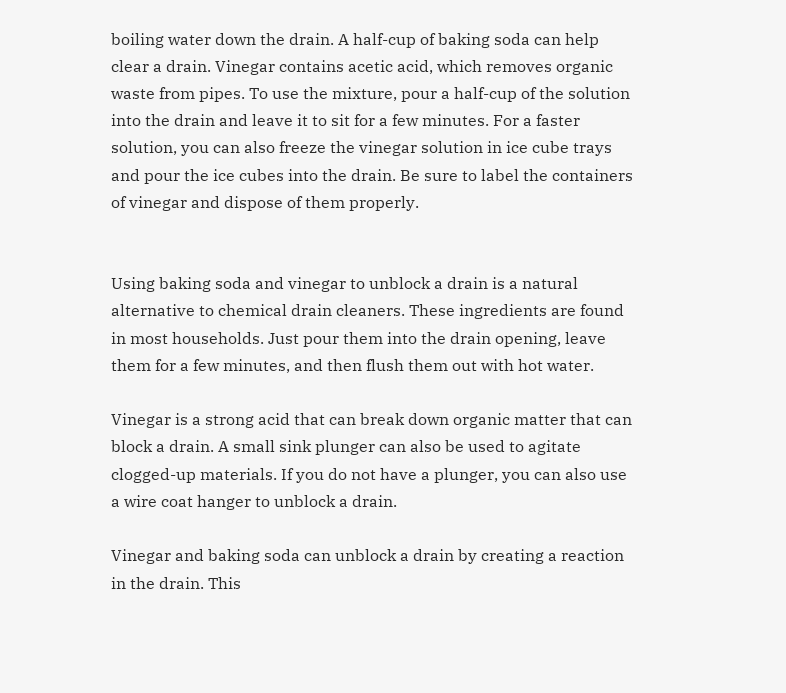boiling water down the drain. A half-cup of baking soda can help clear a drain. Vinegar contains acetic acid, which removes organic waste from pipes. To use the mixture, pour a half-cup of the solution into the drain and leave it to sit for a few minutes. For a faster solution, you can also freeze the vinegar solution in ice cube trays and pour the ice cubes into the drain. Be sure to label the containers of vinegar and dispose of them properly.


Using baking soda and vinegar to unblock a drain is a natural alternative to chemical drain cleaners. These ingredients are found in most households. Just pour them into the drain opening, leave them for a few minutes, and then flush them out with hot water.

Vinegar is a strong acid that can break down organic matter that can block a drain. A small sink plunger can also be used to agitate clogged-up materials. If you do not have a plunger, you can also use a wire coat hanger to unblock a drain.

Vinegar and baking soda can unblock a drain by creating a reaction in the drain. This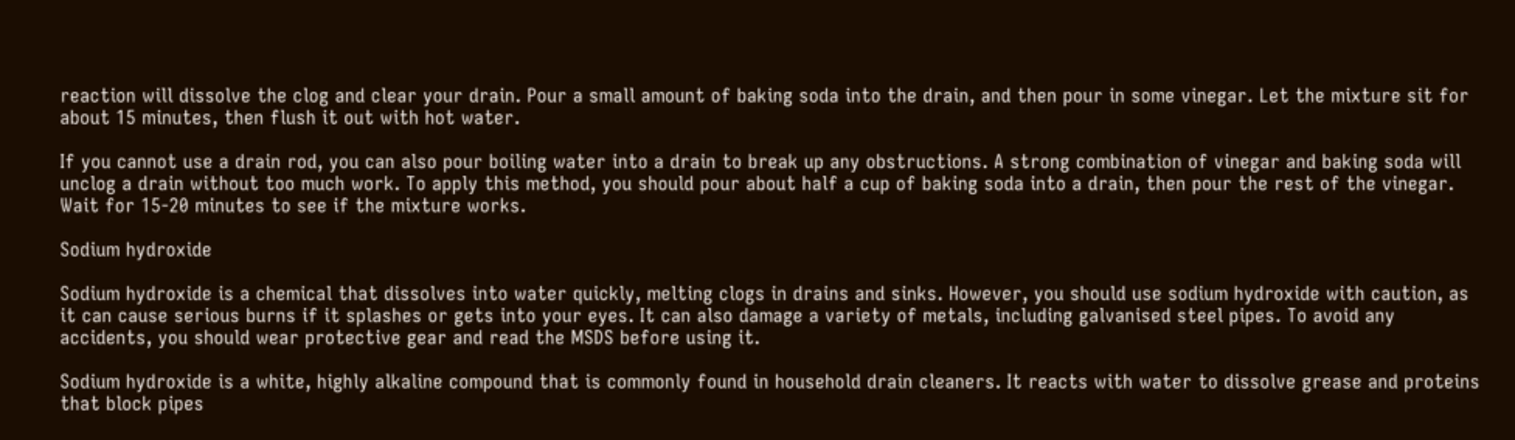reaction will dissolve the clog and clear your drain. Pour a small amount of baking soda into the drain, and then pour in some vinegar. Let the mixture sit for about 15 minutes, then flush it out with hot water.

If you cannot use a drain rod, you can also pour boiling water into a drain to break up any obstructions. A strong combination of vinegar and baking soda will unclog a drain without too much work. To apply this method, you should pour about half a cup of baking soda into a drain, then pour the rest of the vinegar. Wait for 15-20 minutes to see if the mixture works.

Sodium hydroxide

Sodium hydroxide is a chemical that dissolves into water quickly, melting clogs in drains and sinks. However, you should use sodium hydroxide with caution, as it can cause serious burns if it splashes or gets into your eyes. It can also damage a variety of metals, including galvanised steel pipes. To avoid any accidents, you should wear protective gear and read the MSDS before using it.

Sodium hydroxide is a white, highly alkaline compound that is commonly found in household drain cleaners. It reacts with water to dissolve grease and proteins that block pipes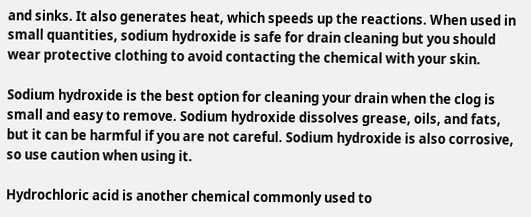and sinks. It also generates heat, which speeds up the reactions. When used in small quantities, sodium hydroxide is safe for drain cleaning but you should wear protective clothing to avoid contacting the chemical with your skin.

Sodium hydroxide is the best option for cleaning your drain when the clog is small and easy to remove. Sodium hydroxide dissolves grease, oils, and fats, but it can be harmful if you are not careful. Sodium hydroxide is also corrosive, so use caution when using it.

Hydrochloric acid is another chemical commonly used to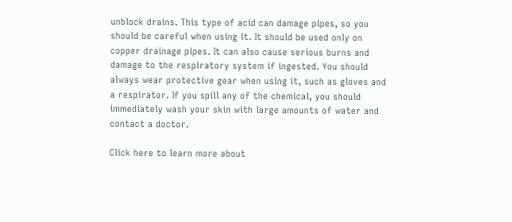unblock drains. This type of acid can damage pipes, so you should be careful when using it. It should be used only on copper drainage pipes. It can also cause serious burns and damage to the respiratory system if ingested. You should always wear protective gear when using it, such as gloves and a respirator. If you spill any of the chemical, you should immediately wash your skin with large amounts of water and contact a doctor.

Click here to learn more about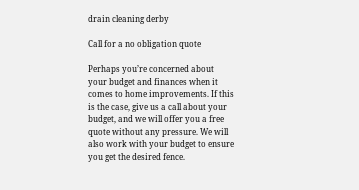drain cleaning derby

Call for a no obligation quote

Perhaps you’re concerned about your budget and finances when it comes to home improvements. If this is the case, give us a call about your budget, and we will offer you a free quote without any pressure. We will also work with your budget to ensure you get the desired fence.